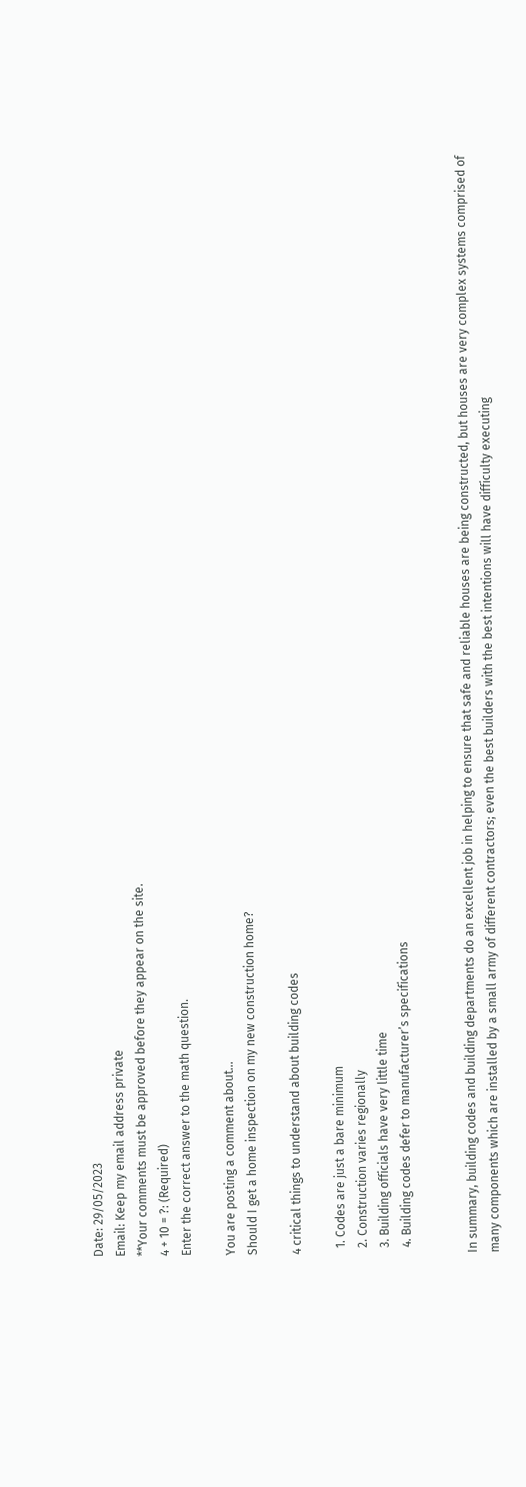Date: 29/05/2023
Email: Keep my email address private
**Your comments must be approved before they appear on the site.
4 + 10 = ?: (Required)
Enter the correct answer to the math question.

You are posting a comment about...
Should I get a home inspection on my new construction home?

4 critical things to understand about building codes

  1. Codes are just a bare minimum
  2. Construction varies regionally
  3. Building officials have very little time
  4. Building codes defer to manufacturer’s specifications


In summary, building codes and building departments do an excellent job in helping to ensure that safe and reliable houses are being constructed, but houses are very complex systems comprised of many components which are installed by a small army of different contractors; even the best builders with the best intentions will have difficulty executing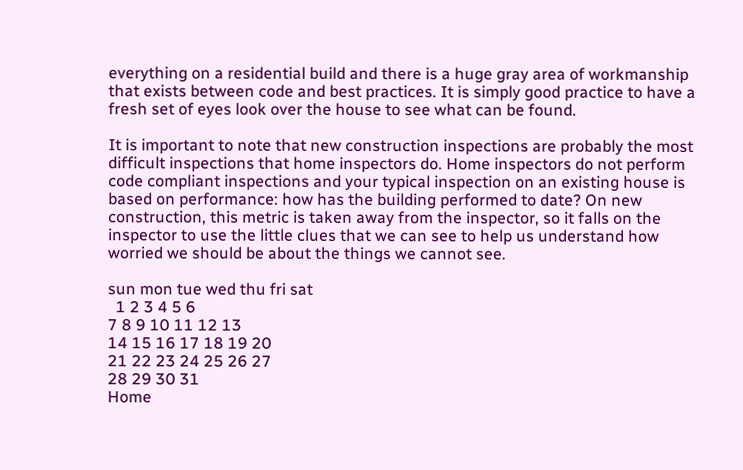everything on a residential build and there is a huge gray area of workmanship that exists between code and best practices. It is simply good practice to have a fresh set of eyes look over the house to see what can be found.

It is important to note that new construction inspections are probably the most difficult inspections that home inspectors do. Home inspectors do not perform code compliant inspections and your typical inspection on an existing house is based on performance: how has the building performed to date? On new construction, this metric is taken away from the inspector, so it falls on the inspector to use the little clues that we can see to help us understand how worried we should be about the things we cannot see.

sun mon tue wed thu fri sat
  1 2 3 4 5 6
7 8 9 10 11 12 13
14 15 16 17 18 19 20
21 22 23 24 25 26 27
28 29 30 31
Home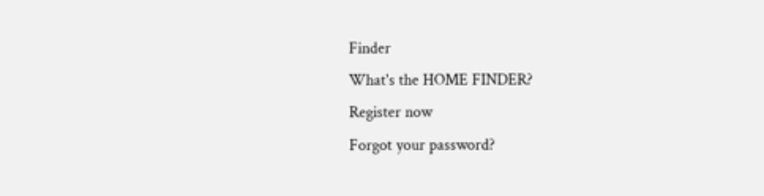Finder
What's the HOME FINDER?
Register now
Forgot your password?